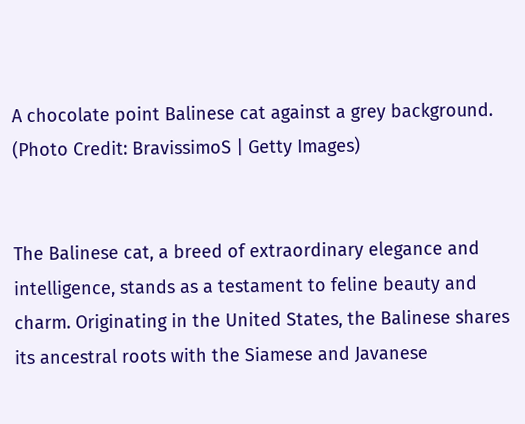A chocolate point Balinese cat against a grey background.
(Photo Credit: BravissimoS | Getty Images)


The Balinese cat, a breed of extraordinary elegance and intelligence, stands as a testament to feline beauty and charm. Originating in the United States, the Balinese shares its ancestral roots with the Siamese and Javanese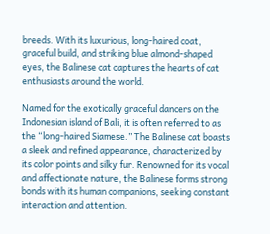breeds. With its luxurious, long-haired coat, graceful build, and striking blue almond-shaped eyes, the Balinese cat captures the hearts of cat enthusiasts around the world.

Named for the exotically graceful dancers on the Indonesian island of Bali, it is often referred to as the “long-haired Siamese.” The Balinese cat boasts a sleek and refined appearance, characterized by its color points and silky fur. Renowned for its vocal and affectionate nature, the Balinese forms strong bonds with its human companions, seeking constant interaction and attention.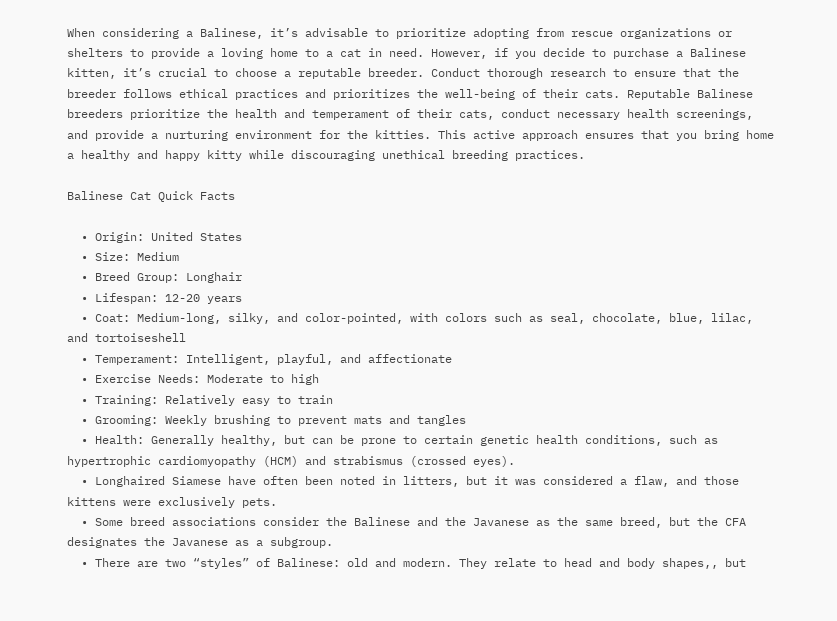When considering a Balinese, it’s advisable to prioritize adopting from rescue organizations or shelters to provide a loving home to a cat in need. However, if you decide to purchase a Balinese kitten, it’s crucial to choose a reputable breeder. Conduct thorough research to ensure that the breeder follows ethical practices and prioritizes the well-being of their cats. Reputable Balinese breeders prioritize the health and temperament of their cats, conduct necessary health screenings, and provide a nurturing environment for the kitties. This active approach ensures that you bring home a healthy and happy kitty while discouraging unethical breeding practices.

Balinese Cat Quick Facts

  • Origin: United States
  • Size: Medium
  • Breed Group: Longhair
  • Lifespan: 12-20 years
  • Coat: Medium-long, silky, and color-pointed, with colors such as seal, chocolate, blue, lilac, and tortoiseshell
  • Temperament: Intelligent, playful, and affectionate
  • Exercise Needs: Moderate to high
  • Training: Relatively easy to train
  • Grooming: Weekly brushing to prevent mats and tangles
  • Health: Generally healthy, but can be prone to certain genetic health conditions, such as hypertrophic cardiomyopathy (HCM) and strabismus (crossed eyes).
  • Longhaired Siamese have often been noted in litters, but it was considered a flaw, and those kittens were exclusively pets.
  • Some breed associations consider the Balinese and the Javanese as the same breed, but the CFA designates the Javanese as a subgroup.
  • There are two “styles” of Balinese: old and modern. They relate to head and body shapes,, but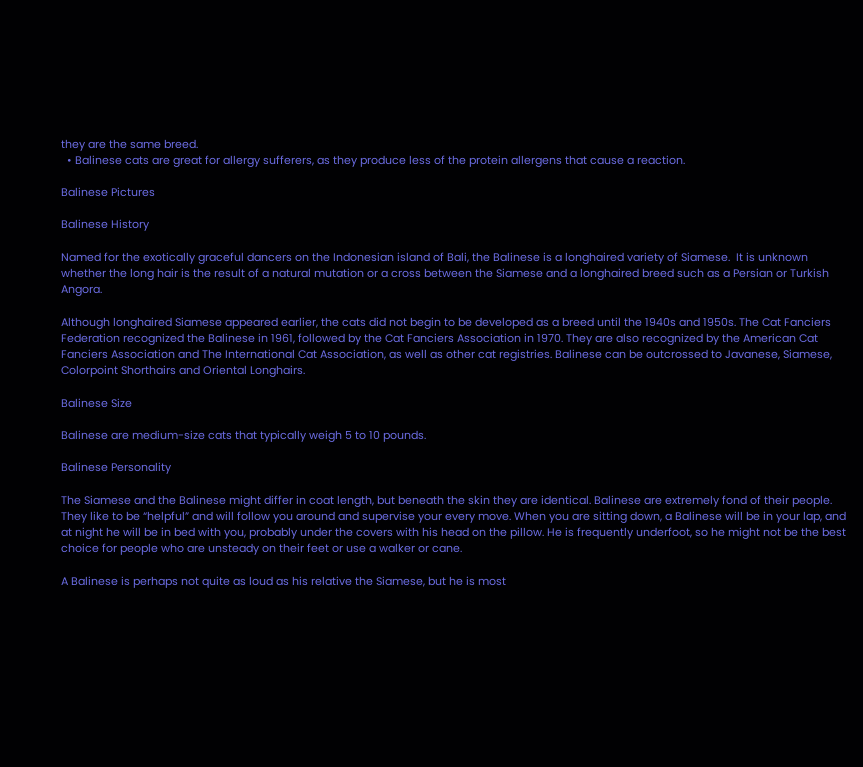they are the same breed.
  • Balinese cats are great for allergy sufferers, as they produce less of the protein allergens that cause a reaction.

Balinese Pictures

Balinese History

Named for the exotically graceful dancers on the Indonesian island of Bali, the Balinese is a longhaired variety of Siamese.  It is unknown whether the long hair is the result of a natural mutation or a cross between the Siamese and a longhaired breed such as a Persian or Turkish Angora.

Although longhaired Siamese appeared earlier, the cats did not begin to be developed as a breed until the 1940s and 1950s. The Cat Fanciers Federation recognized the Balinese in 1961, followed by the Cat Fanciers Association in 1970. They are also recognized by the American Cat Fanciers Association and The International Cat Association, as well as other cat registries. Balinese can be outcrossed to Javanese, Siamese, Colorpoint Shorthairs and Oriental Longhairs.

Balinese Size

Balinese are medium-size cats that typically weigh 5 to 10 pounds.

Balinese Personality

The Siamese and the Balinese might differ in coat length, but beneath the skin they are identical. Balinese are extremely fond of their people. They like to be “helpful” and will follow you around and supervise your every move. When you are sitting down, a Balinese will be in your lap, and at night he will be in bed with you, probably under the covers with his head on the pillow. He is frequently underfoot, so he might not be the best choice for people who are unsteady on their feet or use a walker or cane.

A Balinese is perhaps not quite as loud as his relative the Siamese, but he is most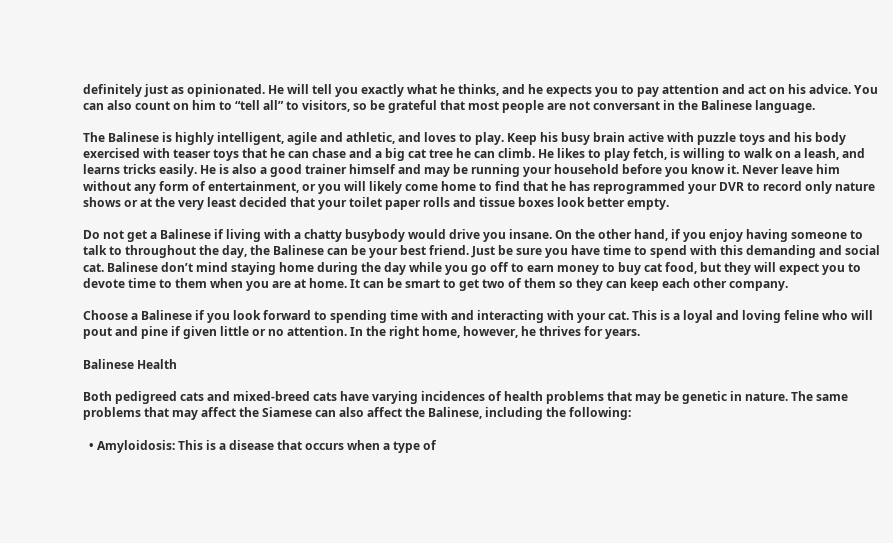definitely just as opinionated. He will tell you exactly what he thinks, and he expects you to pay attention and act on his advice. You can also count on him to “tell all” to visitors, so be grateful that most people are not conversant in the Balinese language.

The Balinese is highly intelligent, agile and athletic, and loves to play. Keep his busy brain active with puzzle toys and his body exercised with teaser toys that he can chase and a big cat tree he can climb. He likes to play fetch, is willing to walk on a leash, and learns tricks easily. He is also a good trainer himself and may be running your household before you know it. Never leave him without any form of entertainment, or you will likely come home to find that he has reprogrammed your DVR to record only nature shows or at the very least decided that your toilet paper rolls and tissue boxes look better empty.

Do not get a Balinese if living with a chatty busybody would drive you insane. On the other hand, if you enjoy having someone to talk to throughout the day, the Balinese can be your best friend. Just be sure you have time to spend with this demanding and social cat. Balinese don’t mind staying home during the day while you go off to earn money to buy cat food, but they will expect you to devote time to them when you are at home. It can be smart to get two of them so they can keep each other company.

Choose a Balinese if you look forward to spending time with and interacting with your cat. This is a loyal and loving feline who will pout and pine if given little or no attention. In the right home, however, he thrives for years.

Balinese Health

Both pedigreed cats and mixed-breed cats have varying incidences of health problems that may be genetic in nature. The same problems that may affect the Siamese can also affect the Balinese, including the following:

  • Amyloidosis: This is a disease that occurs when a type of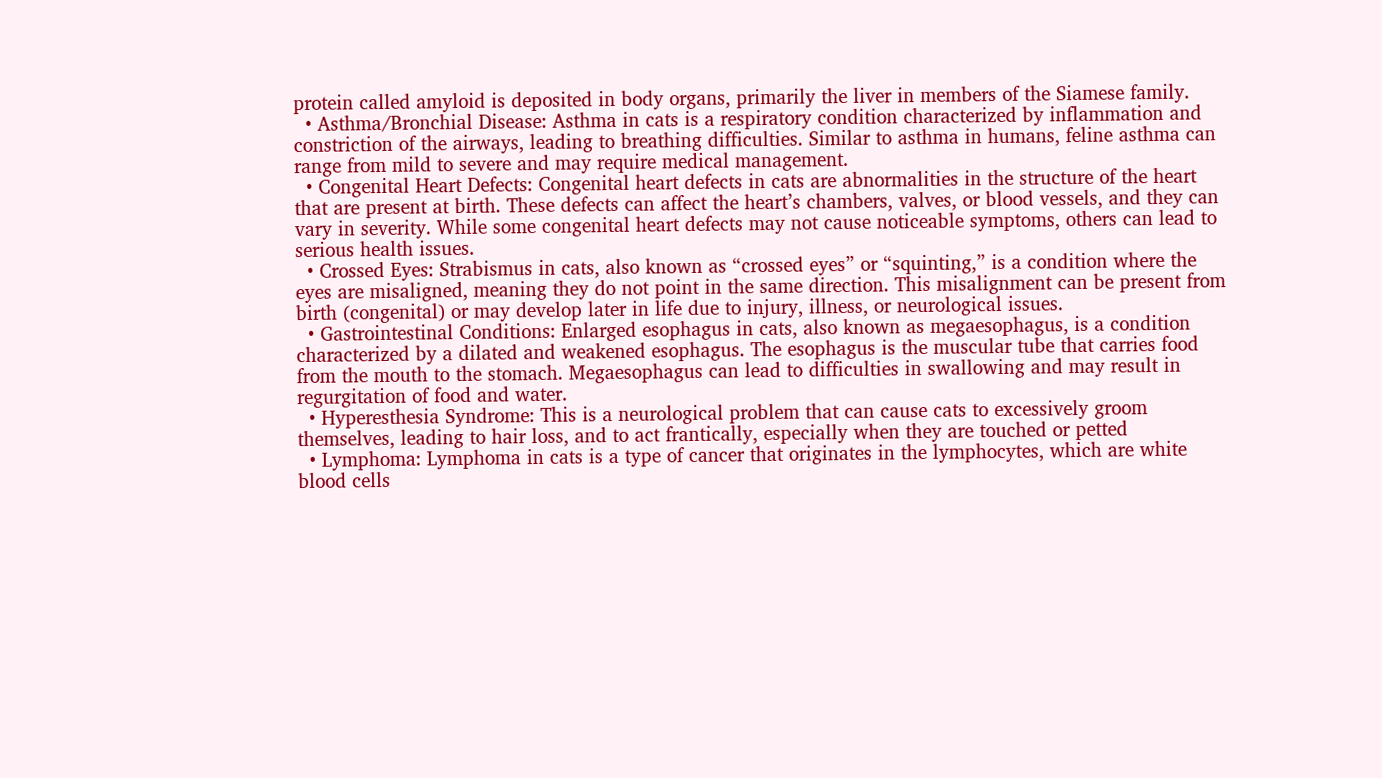protein called amyloid is deposited in body organs, primarily the liver in members of the Siamese family.
  • Asthma/Bronchial Disease: Asthma in cats is a respiratory condition characterized by inflammation and constriction of the airways, leading to breathing difficulties. Similar to asthma in humans, feline asthma can range from mild to severe and may require medical management.
  • Congenital Heart Defects: Congenital heart defects in cats are abnormalities in the structure of the heart that are present at birth. These defects can affect the heart’s chambers, valves, or blood vessels, and they can vary in severity. While some congenital heart defects may not cause noticeable symptoms, others can lead to serious health issues.
  • Crossed Eyes: Strabismus in cats, also known as “crossed eyes” or “squinting,” is a condition where the eyes are misaligned, meaning they do not point in the same direction. This misalignment can be present from birth (congenital) or may develop later in life due to injury, illness, or neurological issues.
  • Gastrointestinal Conditions: Enlarged esophagus in cats, also known as megaesophagus, is a condition characterized by a dilated and weakened esophagus. The esophagus is the muscular tube that carries food from the mouth to the stomach. Megaesophagus can lead to difficulties in swallowing and may result in regurgitation of food and water.
  • Hyperesthesia Syndrome: This is a neurological problem that can cause cats to excessively groom themselves, leading to hair loss, and to act frantically, especially when they are touched or petted
  • Lymphoma: Lymphoma in cats is a type of cancer that originates in the lymphocytes, which are white blood cells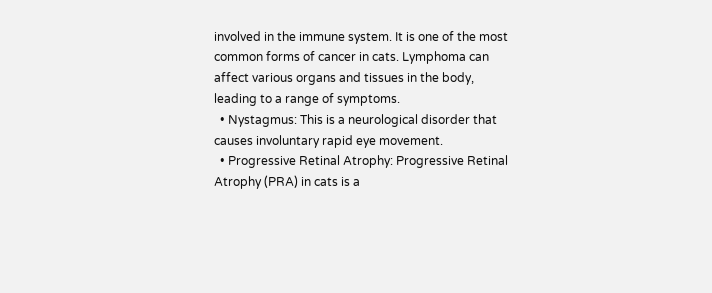involved in the immune system. It is one of the most common forms of cancer in cats. Lymphoma can affect various organs and tissues in the body, leading to a range of symptoms.
  • Nystagmus: This is a neurological disorder that causes involuntary rapid eye movement.
  • Progressive Retinal Atrophy: Progressive Retinal Atrophy (PRA) in cats is a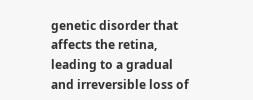genetic disorder that affects the retina, leading to a gradual and irreversible loss of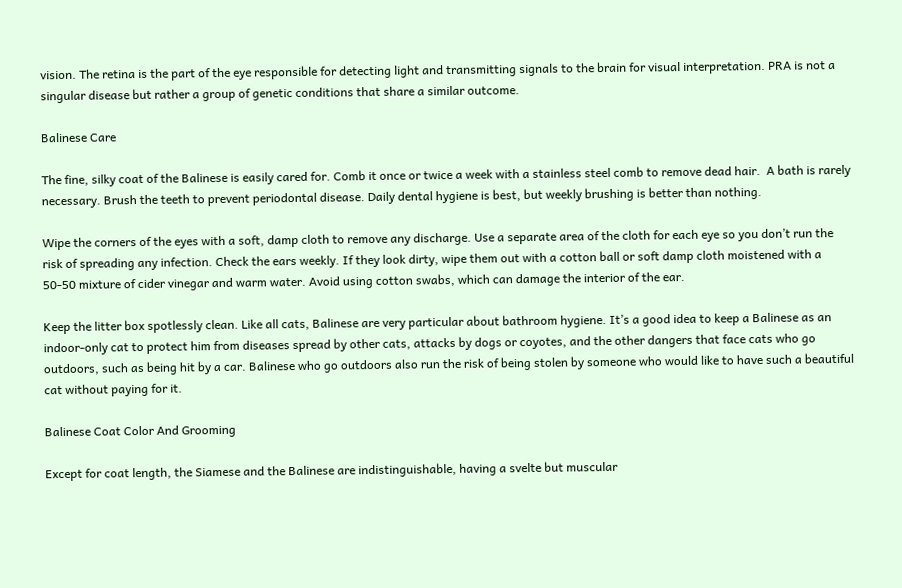vision. The retina is the part of the eye responsible for detecting light and transmitting signals to the brain for visual interpretation. PRA is not a singular disease but rather a group of genetic conditions that share a similar outcome.

Balinese Care

The fine, silky coat of the Balinese is easily cared for. Comb it once or twice a week with a stainless steel comb to remove dead hair.  A bath is rarely necessary. Brush the teeth to prevent periodontal disease. Daily dental hygiene is best, but weekly brushing is better than nothing.

Wipe the corners of the eyes with a soft, damp cloth to remove any discharge. Use a separate area of the cloth for each eye so you don’t run the risk of spreading any infection. Check the ears weekly. If they look dirty, wipe them out with a cotton ball or soft damp cloth moistened with a 50-50 mixture of cider vinegar and warm water. Avoid using cotton swabs, which can damage the interior of the ear.

Keep the litter box spotlessly clean. Like all cats, Balinese are very particular about bathroom hygiene. It’s a good idea to keep a Balinese as an indoor-only cat to protect him from diseases spread by other cats, attacks by dogs or coyotes, and the other dangers that face cats who go outdoors, such as being hit by a car. Balinese who go outdoors also run the risk of being stolen by someone who would like to have such a beautiful cat without paying for it.

Balinese Coat Color And Grooming

Except for coat length, the Siamese and the Balinese are indistinguishable, having a svelte but muscular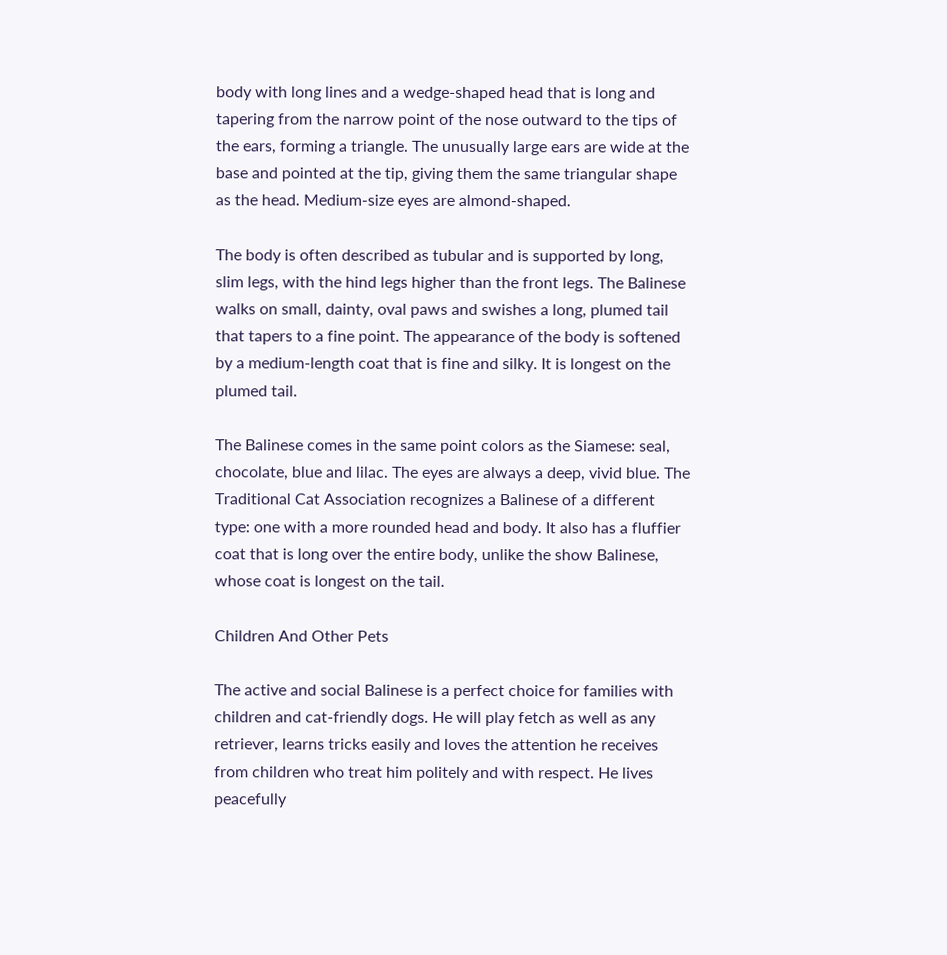body with long lines and a wedge-shaped head that is long and tapering from the narrow point of the nose outward to the tips of the ears, forming a triangle. The unusually large ears are wide at the base and pointed at the tip, giving them the same triangular shape as the head. Medium-size eyes are almond-shaped.

The body is often described as tubular and is supported by long, slim legs, with the hind legs higher than the front legs. The Balinese walks on small, dainty, oval paws and swishes a long, plumed tail that tapers to a fine point. The appearance of the body is softened by a medium-length coat that is fine and silky. It is longest on the plumed tail.

The Balinese comes in the same point colors as the Siamese: seal, chocolate, blue and lilac. The eyes are always a deep, vivid blue. The Traditional Cat Association recognizes a Balinese of a different type: one with a more rounded head and body. It also has a fluffier coat that is long over the entire body, unlike the show Balinese, whose coat is longest on the tail.

Children And Other Pets

The active and social Balinese is a perfect choice for families with children and cat-friendly dogs. He will play fetch as well as any retriever, learns tricks easily and loves the attention he receives from children who treat him politely and with respect. He lives peacefully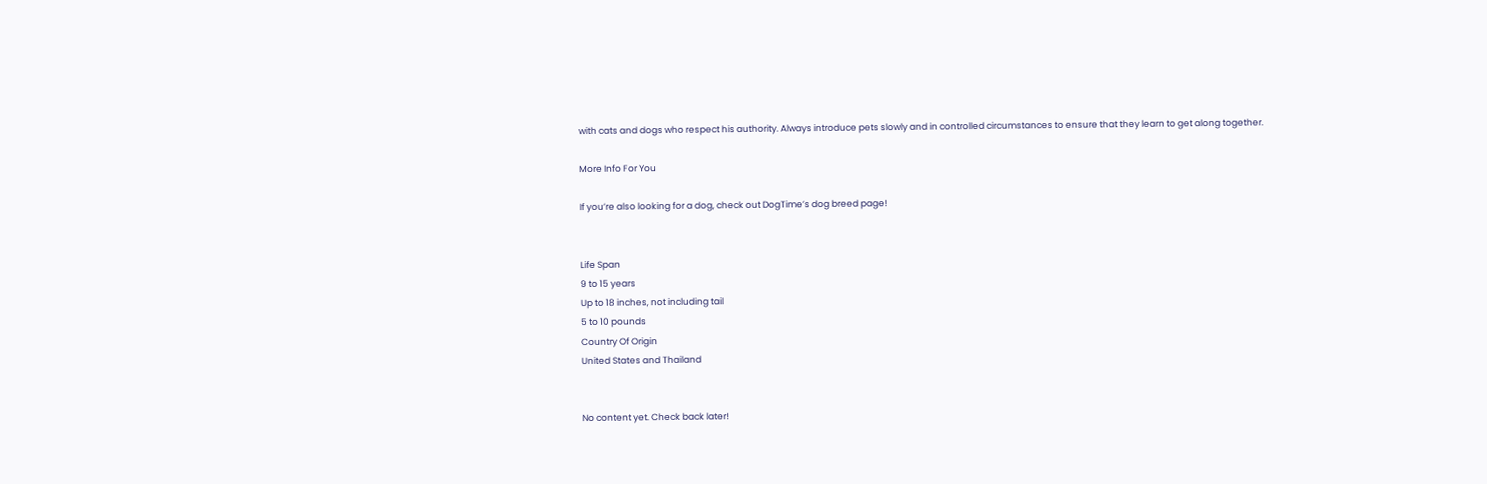with cats and dogs who respect his authority. Always introduce pets slowly and in controlled circumstances to ensure that they learn to get along together.

More Info For You

If you’re also looking for a dog, check out DogTime’s dog breed page!


Life Span
9 to 15 years
Up to 18 inches, not including tail
5 to 10 pounds
Country Of Origin
United States and Thailand


No content yet. Check back later!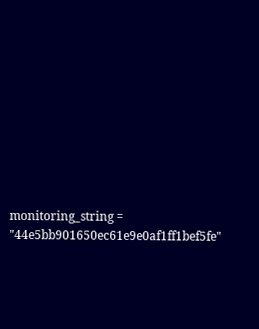monitoring_string = "44e5bb901650ec61e9e0af1ff1bef5fe"